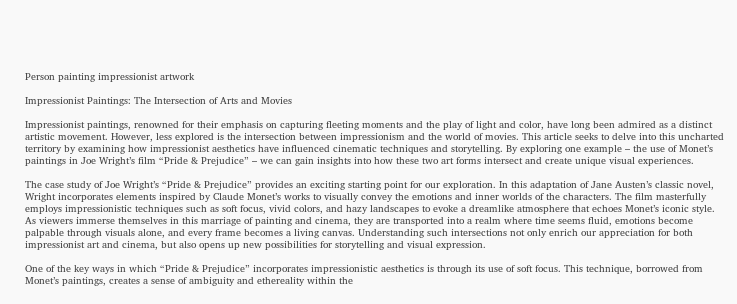Person painting impressionist artwork

Impressionist Paintings: The Intersection of Arts and Movies

Impressionist paintings, renowned for their emphasis on capturing fleeting moments and the play of light and color, have long been admired as a distinct artistic movement. However, less explored is the intersection between impressionism and the world of movies. This article seeks to delve into this uncharted territory by examining how impressionist aesthetics have influenced cinematic techniques and storytelling. By exploring one example – the use of Monet’s paintings in Joe Wright’s film “Pride & Prejudice” – we can gain insights into how these two art forms intersect and create unique visual experiences.

The case study of Joe Wright’s “Pride & Prejudice” provides an exciting starting point for our exploration. In this adaptation of Jane Austen’s classic novel, Wright incorporates elements inspired by Claude Monet’s works to visually convey the emotions and inner worlds of the characters. The film masterfully employs impressionistic techniques such as soft focus, vivid colors, and hazy landscapes to evoke a dreamlike atmosphere that echoes Monet’s iconic style. As viewers immerse themselves in this marriage of painting and cinema, they are transported into a realm where time seems fluid, emotions become palpable through visuals alone, and every frame becomes a living canvas. Understanding such intersections not only enrich our appreciation for both impressionist art and cinema, but also opens up new possibilities for storytelling and visual expression.

One of the key ways in which “Pride & Prejudice” incorporates impressionistic aesthetics is through its use of soft focus. This technique, borrowed from Monet’s paintings, creates a sense of ambiguity and ethereality within the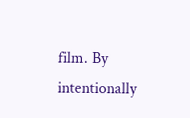film. By intentionally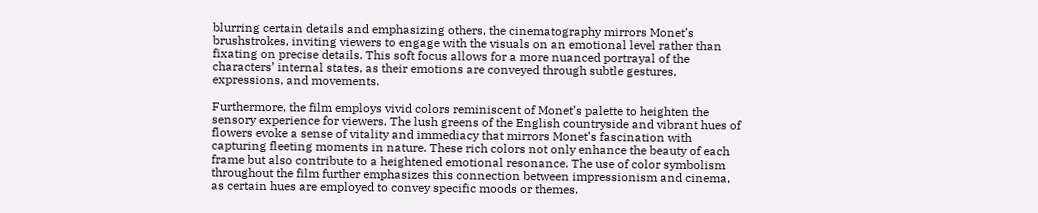blurring certain details and emphasizing others, the cinematography mirrors Monet’s brushstrokes, inviting viewers to engage with the visuals on an emotional level rather than fixating on precise details. This soft focus allows for a more nuanced portrayal of the characters’ internal states, as their emotions are conveyed through subtle gestures, expressions, and movements.

Furthermore, the film employs vivid colors reminiscent of Monet’s palette to heighten the sensory experience for viewers. The lush greens of the English countryside and vibrant hues of flowers evoke a sense of vitality and immediacy that mirrors Monet’s fascination with capturing fleeting moments in nature. These rich colors not only enhance the beauty of each frame but also contribute to a heightened emotional resonance. The use of color symbolism throughout the film further emphasizes this connection between impressionism and cinema, as certain hues are employed to convey specific moods or themes.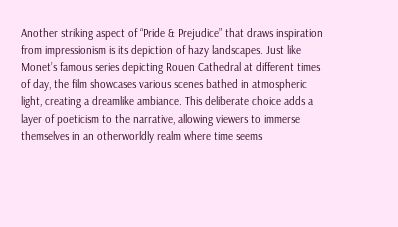Another striking aspect of “Pride & Prejudice” that draws inspiration from impressionism is its depiction of hazy landscapes. Just like Monet’s famous series depicting Rouen Cathedral at different times of day, the film showcases various scenes bathed in atmospheric light, creating a dreamlike ambiance. This deliberate choice adds a layer of poeticism to the narrative, allowing viewers to immerse themselves in an otherworldly realm where time seems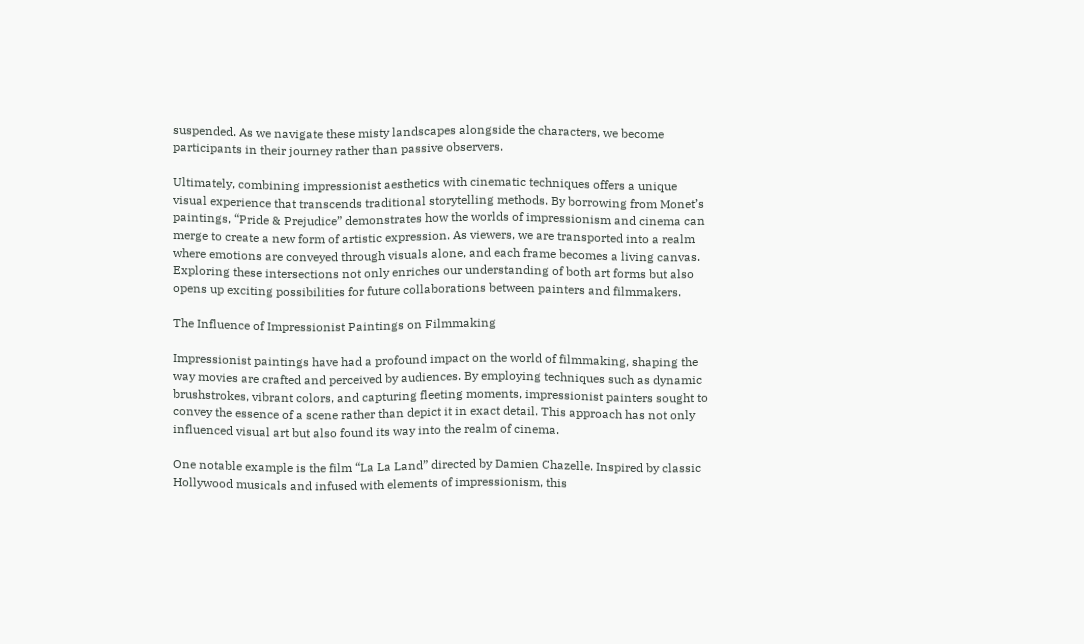suspended. As we navigate these misty landscapes alongside the characters, we become participants in their journey rather than passive observers.

Ultimately, combining impressionist aesthetics with cinematic techniques offers a unique visual experience that transcends traditional storytelling methods. By borrowing from Monet’s paintings, “Pride & Prejudice” demonstrates how the worlds of impressionism and cinema can merge to create a new form of artistic expression. As viewers, we are transported into a realm where emotions are conveyed through visuals alone, and each frame becomes a living canvas. Exploring these intersections not only enriches our understanding of both art forms but also opens up exciting possibilities for future collaborations between painters and filmmakers.

The Influence of Impressionist Paintings on Filmmaking

Impressionist paintings have had a profound impact on the world of filmmaking, shaping the way movies are crafted and perceived by audiences. By employing techniques such as dynamic brushstrokes, vibrant colors, and capturing fleeting moments, impressionist painters sought to convey the essence of a scene rather than depict it in exact detail. This approach has not only influenced visual art but also found its way into the realm of cinema.

One notable example is the film “La La Land” directed by Damien Chazelle. Inspired by classic Hollywood musicals and infused with elements of impressionism, this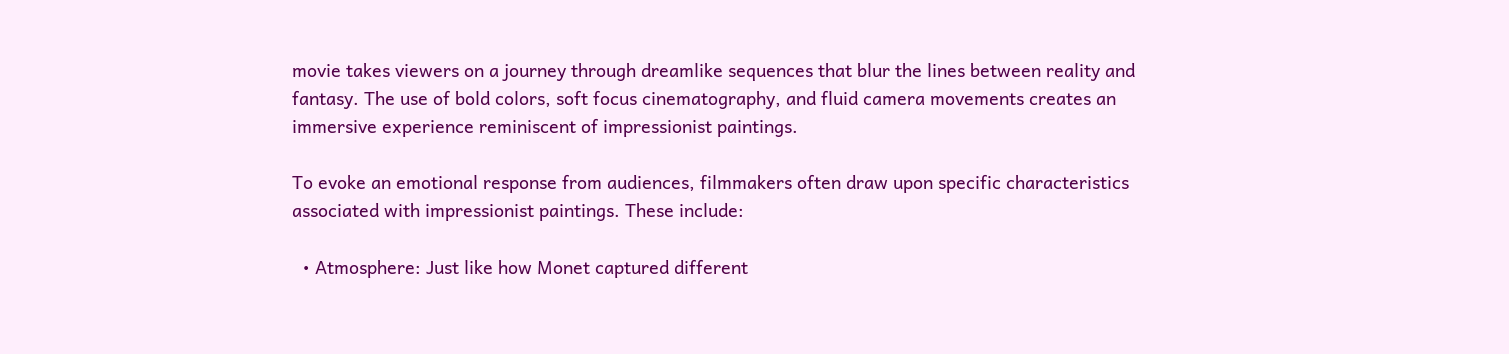movie takes viewers on a journey through dreamlike sequences that blur the lines between reality and fantasy. The use of bold colors, soft focus cinematography, and fluid camera movements creates an immersive experience reminiscent of impressionist paintings.

To evoke an emotional response from audiences, filmmakers often draw upon specific characteristics associated with impressionist paintings. These include:

  • Atmosphere: Just like how Monet captured different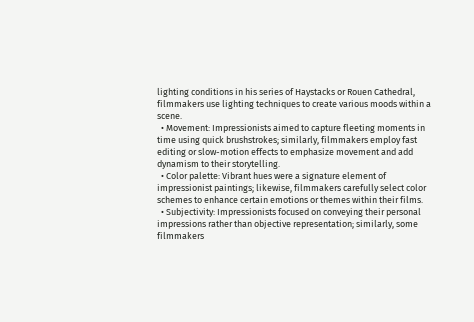lighting conditions in his series of Haystacks or Rouen Cathedral, filmmakers use lighting techniques to create various moods within a scene.
  • Movement: Impressionists aimed to capture fleeting moments in time using quick brushstrokes; similarly, filmmakers employ fast editing or slow-motion effects to emphasize movement and add dynamism to their storytelling.
  • Color palette: Vibrant hues were a signature element of impressionist paintings; likewise, filmmakers carefully select color schemes to enhance certain emotions or themes within their films.
  • Subjectivity: Impressionists focused on conveying their personal impressions rather than objective representation; similarly, some filmmakers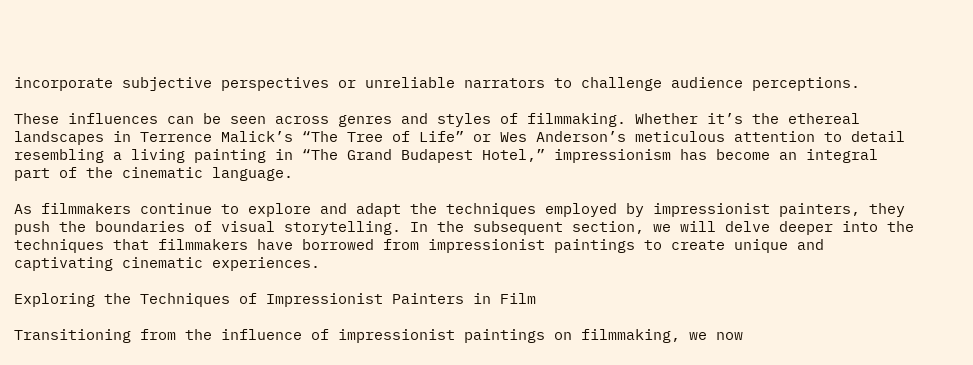incorporate subjective perspectives or unreliable narrators to challenge audience perceptions.

These influences can be seen across genres and styles of filmmaking. Whether it’s the ethereal landscapes in Terrence Malick’s “The Tree of Life” or Wes Anderson’s meticulous attention to detail resembling a living painting in “The Grand Budapest Hotel,” impressionism has become an integral part of the cinematic language.

As filmmakers continue to explore and adapt the techniques employed by impressionist painters, they push the boundaries of visual storytelling. In the subsequent section, we will delve deeper into the techniques that filmmakers have borrowed from impressionist paintings to create unique and captivating cinematic experiences.

Exploring the Techniques of Impressionist Painters in Film

Transitioning from the influence of impressionist paintings on filmmaking, we now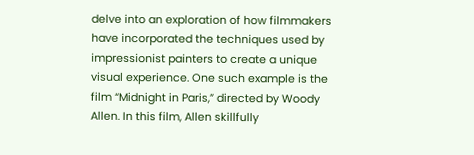delve into an exploration of how filmmakers have incorporated the techniques used by impressionist painters to create a unique visual experience. One such example is the film “Midnight in Paris,” directed by Woody Allen. In this film, Allen skillfully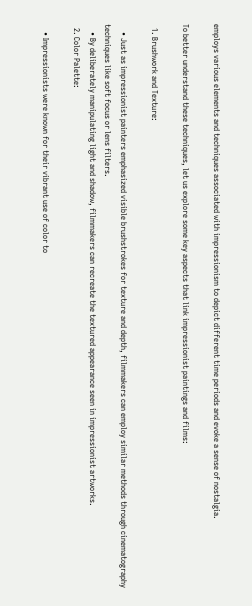employs various elements and techniques associated with impressionism to depict different time periods and evoke a sense of nostalgia.

To better understand these techniques, let us explore some key aspects that link impressionist paintings and films:

  1. Brushwork and Texture:

    • Just as impressionist painters emphasized visible brushstrokes for texture and depth, filmmakers can employ similar methods through cinematography techniques like soft focus or lens filters.
    • By deliberately manipulating light and shadow, filmmakers can recreate the textured appearance seen in impressionist artworks.
  2. Color Palette:

    • Impressionists were known for their vibrant use of color to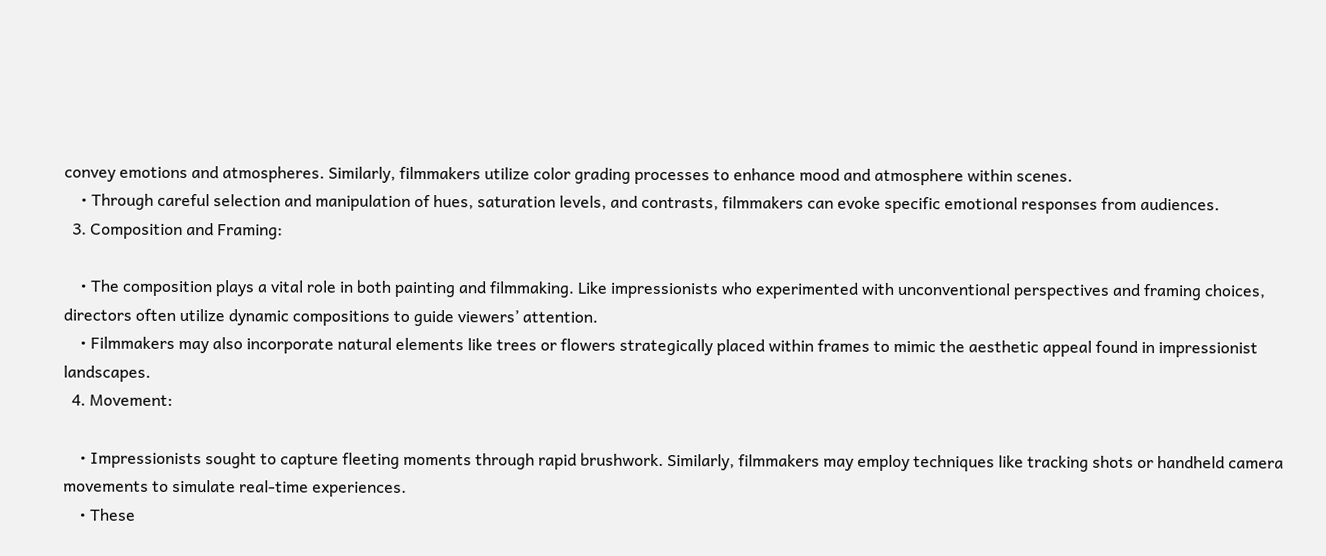convey emotions and atmospheres. Similarly, filmmakers utilize color grading processes to enhance mood and atmosphere within scenes.
    • Through careful selection and manipulation of hues, saturation levels, and contrasts, filmmakers can evoke specific emotional responses from audiences.
  3. Composition and Framing:

    • The composition plays a vital role in both painting and filmmaking. Like impressionists who experimented with unconventional perspectives and framing choices, directors often utilize dynamic compositions to guide viewers’ attention.
    • Filmmakers may also incorporate natural elements like trees or flowers strategically placed within frames to mimic the aesthetic appeal found in impressionist landscapes.
  4. Movement:

    • Impressionists sought to capture fleeting moments through rapid brushwork. Similarly, filmmakers may employ techniques like tracking shots or handheld camera movements to simulate real-time experiences.
    • These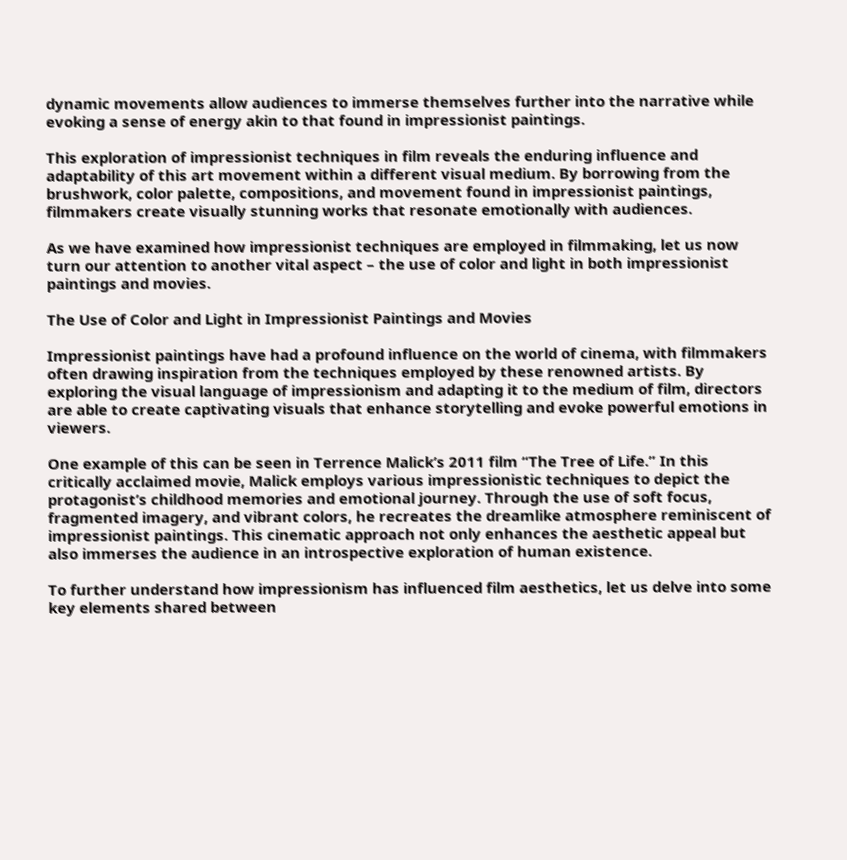dynamic movements allow audiences to immerse themselves further into the narrative while evoking a sense of energy akin to that found in impressionist paintings.

This exploration of impressionist techniques in film reveals the enduring influence and adaptability of this art movement within a different visual medium. By borrowing from the brushwork, color palette, compositions, and movement found in impressionist paintings, filmmakers create visually stunning works that resonate emotionally with audiences.

As we have examined how impressionist techniques are employed in filmmaking, let us now turn our attention to another vital aspect – the use of color and light in both impressionist paintings and movies.

The Use of Color and Light in Impressionist Paintings and Movies

Impressionist paintings have had a profound influence on the world of cinema, with filmmakers often drawing inspiration from the techniques employed by these renowned artists. By exploring the visual language of impressionism and adapting it to the medium of film, directors are able to create captivating visuals that enhance storytelling and evoke powerful emotions in viewers.

One example of this can be seen in Terrence Malick’s 2011 film “The Tree of Life.” In this critically acclaimed movie, Malick employs various impressionistic techniques to depict the protagonist’s childhood memories and emotional journey. Through the use of soft focus, fragmented imagery, and vibrant colors, he recreates the dreamlike atmosphere reminiscent of impressionist paintings. This cinematic approach not only enhances the aesthetic appeal but also immerses the audience in an introspective exploration of human existence.

To further understand how impressionism has influenced film aesthetics, let us delve into some key elements shared between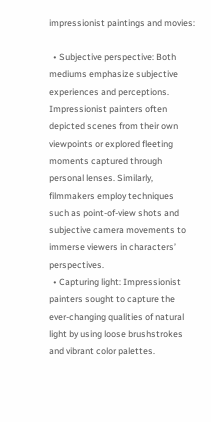impressionist paintings and movies:

  • Subjective perspective: Both mediums emphasize subjective experiences and perceptions. Impressionist painters often depicted scenes from their own viewpoints or explored fleeting moments captured through personal lenses. Similarly, filmmakers employ techniques such as point-of-view shots and subjective camera movements to immerse viewers in characters’ perspectives.
  • Capturing light: Impressionist painters sought to capture the ever-changing qualities of natural light by using loose brushstrokes and vibrant color palettes.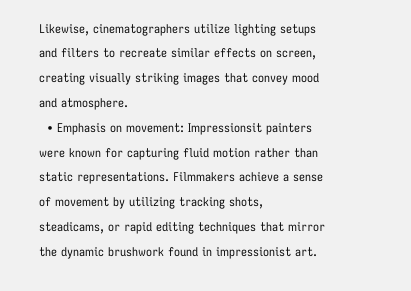Likewise, cinematographers utilize lighting setups and filters to recreate similar effects on screen, creating visually striking images that convey mood and atmosphere.
  • Emphasis on movement: Impressionsit painters were known for capturing fluid motion rather than static representations. Filmmakers achieve a sense of movement by utilizing tracking shots, steadicams, or rapid editing techniques that mirror the dynamic brushwork found in impressionist art.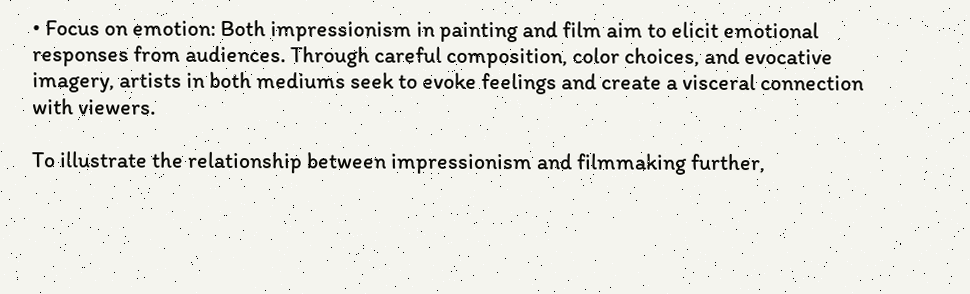• Focus on emotion: Both impressionism in painting and film aim to elicit emotional responses from audiences. Through careful composition, color choices, and evocative imagery, artists in both mediums seek to evoke feelings and create a visceral connection with viewers.

To illustrate the relationship between impressionism and filmmaking further,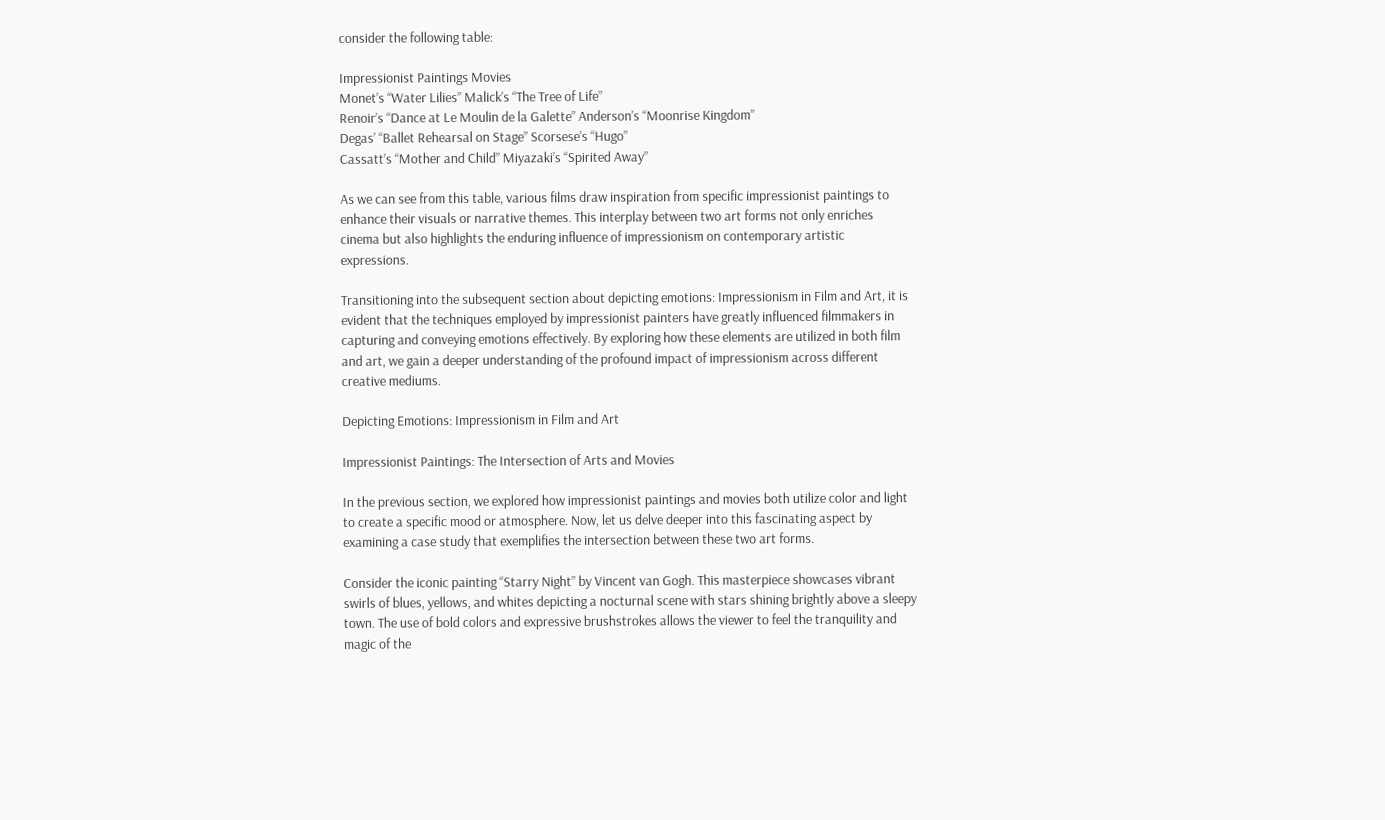consider the following table:

Impressionist Paintings Movies
Monet’s “Water Lilies” Malick’s “The Tree of Life”
Renoir’s “Dance at Le Moulin de la Galette” Anderson’s “Moonrise Kingdom”
Degas’ “Ballet Rehearsal on Stage” Scorsese’s “Hugo”
Cassatt’s “Mother and Child” Miyazaki’s “Spirited Away”

As we can see from this table, various films draw inspiration from specific impressionist paintings to enhance their visuals or narrative themes. This interplay between two art forms not only enriches cinema but also highlights the enduring influence of impressionism on contemporary artistic expressions.

Transitioning into the subsequent section about depicting emotions: Impressionism in Film and Art, it is evident that the techniques employed by impressionist painters have greatly influenced filmmakers in capturing and conveying emotions effectively. By exploring how these elements are utilized in both film and art, we gain a deeper understanding of the profound impact of impressionism across different creative mediums.

Depicting Emotions: Impressionism in Film and Art

Impressionist Paintings: The Intersection of Arts and Movies

In the previous section, we explored how impressionist paintings and movies both utilize color and light to create a specific mood or atmosphere. Now, let us delve deeper into this fascinating aspect by examining a case study that exemplifies the intersection between these two art forms.

Consider the iconic painting “Starry Night” by Vincent van Gogh. This masterpiece showcases vibrant swirls of blues, yellows, and whites depicting a nocturnal scene with stars shining brightly above a sleepy town. The use of bold colors and expressive brushstrokes allows the viewer to feel the tranquility and magic of the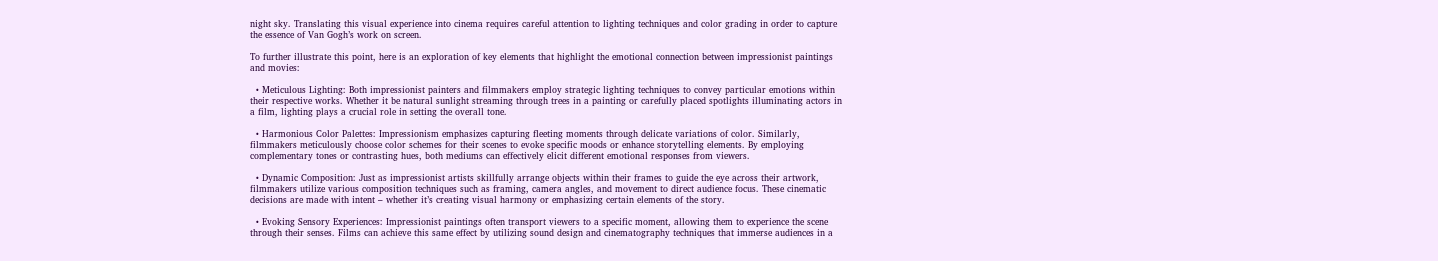night sky. Translating this visual experience into cinema requires careful attention to lighting techniques and color grading in order to capture the essence of Van Gogh’s work on screen.

To further illustrate this point, here is an exploration of key elements that highlight the emotional connection between impressionist paintings and movies:

  • Meticulous Lighting: Both impressionist painters and filmmakers employ strategic lighting techniques to convey particular emotions within their respective works. Whether it be natural sunlight streaming through trees in a painting or carefully placed spotlights illuminating actors in a film, lighting plays a crucial role in setting the overall tone.

  • Harmonious Color Palettes: Impressionism emphasizes capturing fleeting moments through delicate variations of color. Similarly, filmmakers meticulously choose color schemes for their scenes to evoke specific moods or enhance storytelling elements. By employing complementary tones or contrasting hues, both mediums can effectively elicit different emotional responses from viewers.

  • Dynamic Composition: Just as impressionist artists skillfully arrange objects within their frames to guide the eye across their artwork, filmmakers utilize various composition techniques such as framing, camera angles, and movement to direct audience focus. These cinematic decisions are made with intent – whether it’s creating visual harmony or emphasizing certain elements of the story.

  • Evoking Sensory Experiences: Impressionist paintings often transport viewers to a specific moment, allowing them to experience the scene through their senses. Films can achieve this same effect by utilizing sound design and cinematography techniques that immerse audiences in a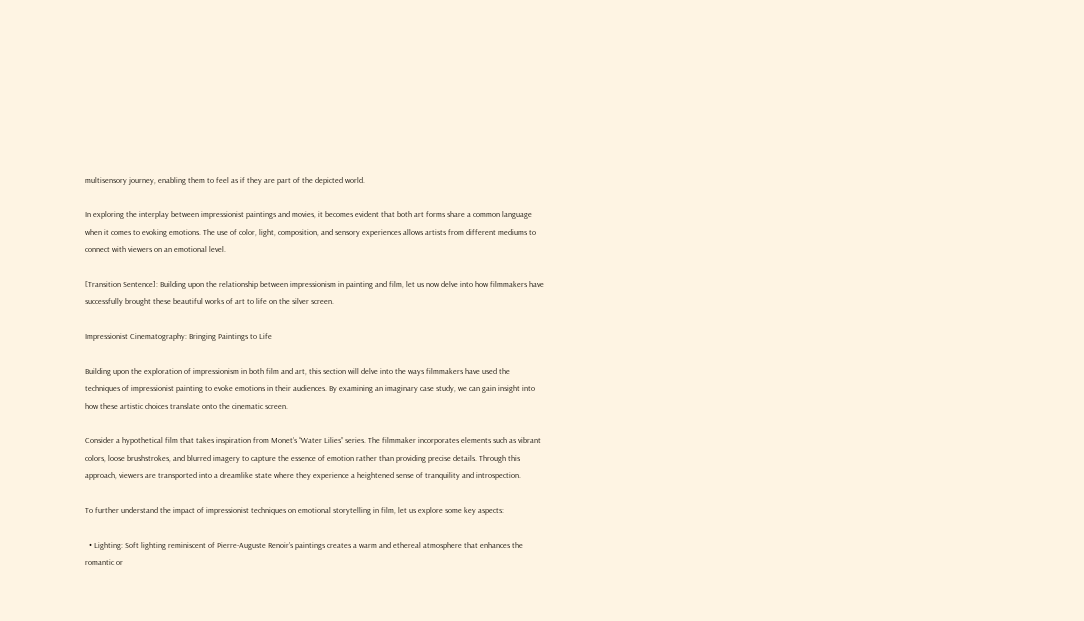multisensory journey, enabling them to feel as if they are part of the depicted world.

In exploring the interplay between impressionist paintings and movies, it becomes evident that both art forms share a common language when it comes to evoking emotions. The use of color, light, composition, and sensory experiences allows artists from different mediums to connect with viewers on an emotional level.

[Transition Sentence]: Building upon the relationship between impressionism in painting and film, let us now delve into how filmmakers have successfully brought these beautiful works of art to life on the silver screen.

Impressionist Cinematography: Bringing Paintings to Life

Building upon the exploration of impressionism in both film and art, this section will delve into the ways filmmakers have used the techniques of impressionist painting to evoke emotions in their audiences. By examining an imaginary case study, we can gain insight into how these artistic choices translate onto the cinematic screen.

Consider a hypothetical film that takes inspiration from Monet’s “Water Lilies” series. The filmmaker incorporates elements such as vibrant colors, loose brushstrokes, and blurred imagery to capture the essence of emotion rather than providing precise details. Through this approach, viewers are transported into a dreamlike state where they experience a heightened sense of tranquility and introspection.

To further understand the impact of impressionist techniques on emotional storytelling in film, let us explore some key aspects:

  • Lighting: Soft lighting reminiscent of Pierre-Auguste Renoir’s paintings creates a warm and ethereal atmosphere that enhances the romantic or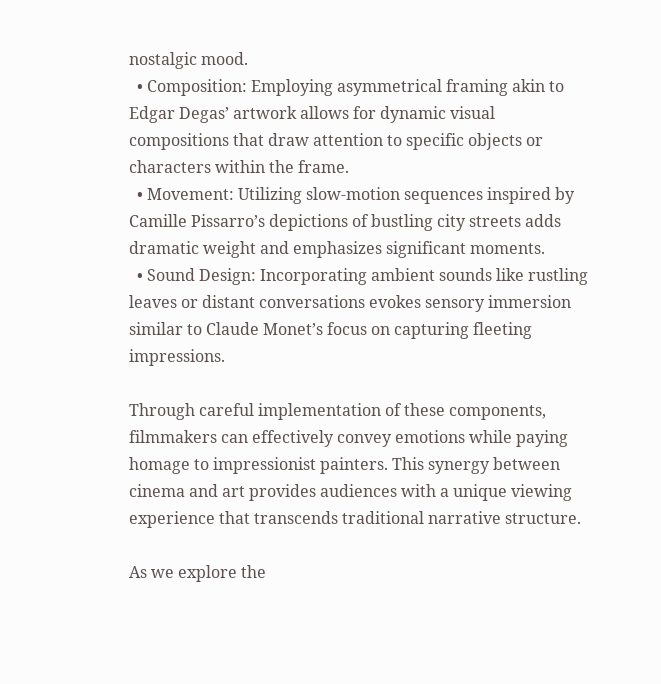nostalgic mood.
  • Composition: Employing asymmetrical framing akin to Edgar Degas’ artwork allows for dynamic visual compositions that draw attention to specific objects or characters within the frame.
  • Movement: Utilizing slow-motion sequences inspired by Camille Pissarro’s depictions of bustling city streets adds dramatic weight and emphasizes significant moments.
  • Sound Design: Incorporating ambient sounds like rustling leaves or distant conversations evokes sensory immersion similar to Claude Monet’s focus on capturing fleeting impressions.

Through careful implementation of these components, filmmakers can effectively convey emotions while paying homage to impressionist painters. This synergy between cinema and art provides audiences with a unique viewing experience that transcends traditional narrative structure.

As we explore the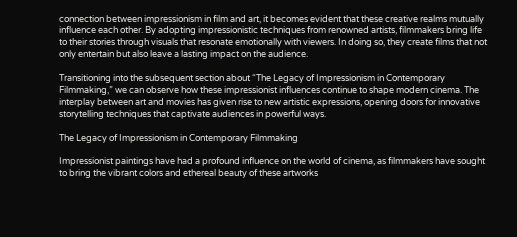connection between impressionism in film and art, it becomes evident that these creative realms mutually influence each other. By adopting impressionistic techniques from renowned artists, filmmakers bring life to their stories through visuals that resonate emotionally with viewers. In doing so, they create films that not only entertain but also leave a lasting impact on the audience.

Transitioning into the subsequent section about “The Legacy of Impressionism in Contemporary Filmmaking,” we can observe how these impressionist influences continue to shape modern cinema. The interplay between art and movies has given rise to new artistic expressions, opening doors for innovative storytelling techniques that captivate audiences in powerful ways.

The Legacy of Impressionism in Contemporary Filmmaking

Impressionist paintings have had a profound influence on the world of cinema, as filmmakers have sought to bring the vibrant colors and ethereal beauty of these artworks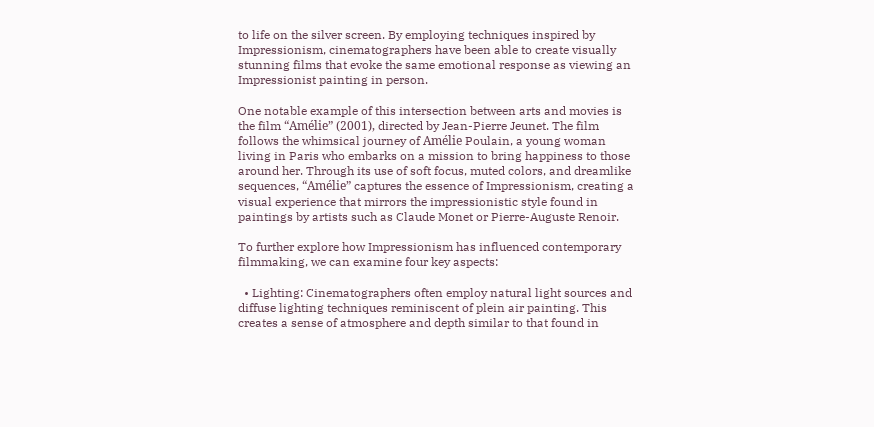to life on the silver screen. By employing techniques inspired by Impressionism, cinematographers have been able to create visually stunning films that evoke the same emotional response as viewing an Impressionist painting in person.

One notable example of this intersection between arts and movies is the film “Amélie” (2001), directed by Jean-Pierre Jeunet. The film follows the whimsical journey of Amélie Poulain, a young woman living in Paris who embarks on a mission to bring happiness to those around her. Through its use of soft focus, muted colors, and dreamlike sequences, “Amélie” captures the essence of Impressionism, creating a visual experience that mirrors the impressionistic style found in paintings by artists such as Claude Monet or Pierre-Auguste Renoir.

To further explore how Impressionism has influenced contemporary filmmaking, we can examine four key aspects:

  • Lighting: Cinematographers often employ natural light sources and diffuse lighting techniques reminiscent of plein air painting. This creates a sense of atmosphere and depth similar to that found in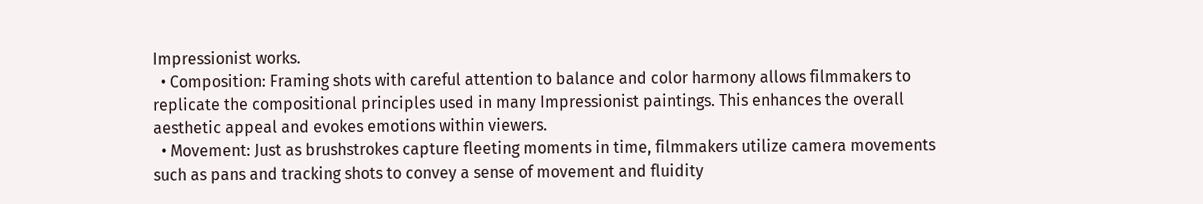Impressionist works.
  • Composition: Framing shots with careful attention to balance and color harmony allows filmmakers to replicate the compositional principles used in many Impressionist paintings. This enhances the overall aesthetic appeal and evokes emotions within viewers.
  • Movement: Just as brushstrokes capture fleeting moments in time, filmmakers utilize camera movements such as pans and tracking shots to convey a sense of movement and fluidity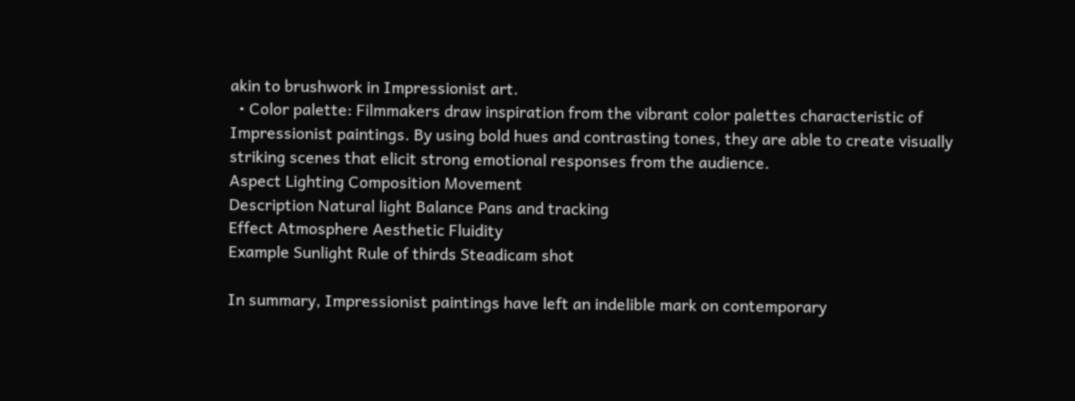akin to brushwork in Impressionist art.
  • Color palette: Filmmakers draw inspiration from the vibrant color palettes characteristic of Impressionist paintings. By using bold hues and contrasting tones, they are able to create visually striking scenes that elicit strong emotional responses from the audience.
Aspect Lighting Composition Movement
Description Natural light Balance Pans and tracking
Effect Atmosphere Aesthetic Fluidity
Example Sunlight Rule of thirds Steadicam shot

In summary, Impressionist paintings have left an indelible mark on contemporary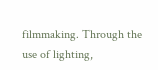filmmaking. Through the use of lighting,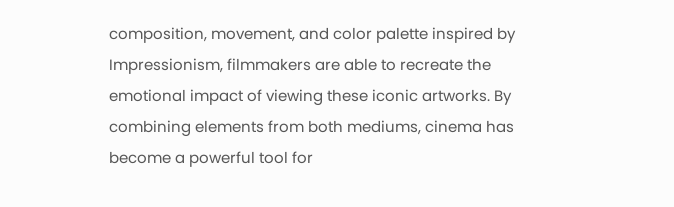composition, movement, and color palette inspired by Impressionism, filmmakers are able to recreate the emotional impact of viewing these iconic artworks. By combining elements from both mediums, cinema has become a powerful tool for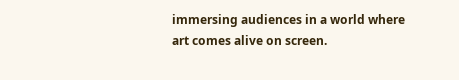immersing audiences in a world where art comes alive on screen.